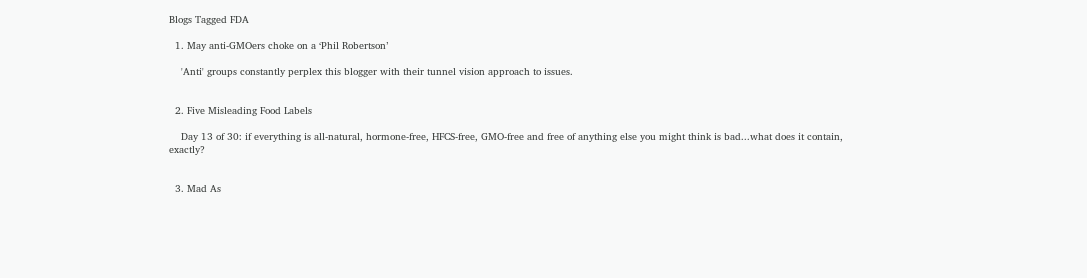Blogs Tagged FDA

  1. May anti-GMOers choke on a ‘Phil Robertson’

    'Anti' groups constantly perplex this blogger with their tunnel vision approach to issues.


  2. Five Misleading Food Labels

    Day 13 of 30: if everything is all-natural, hormone-free, HFCS-free, GMO-free and free of anything else you might think is bad...what does it contain, exactly?


  3. Mad As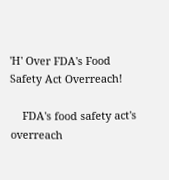'H' Over FDA's Food Safety Act Overreach!

    FDA's food safety act's overreach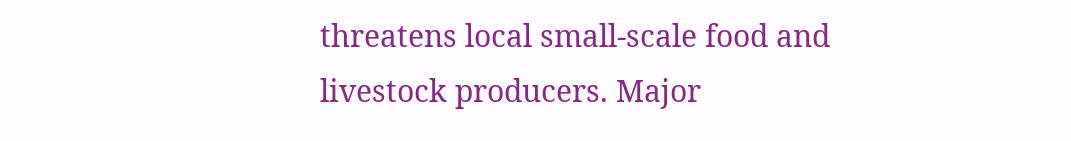threatens local small-scale food and livestock producers. Major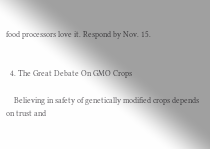food processors love it. Respond by Nov. 15.


  4. The Great Debate On GMO Crops

    Believing in safety of genetically modified crops depends on trust and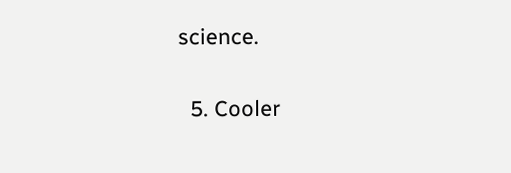science.


  5. Cooler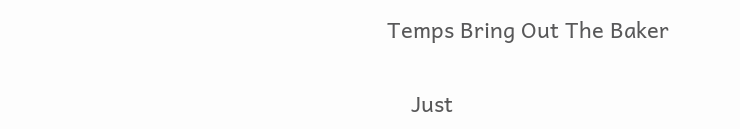Temps Bring Out The Baker

    Just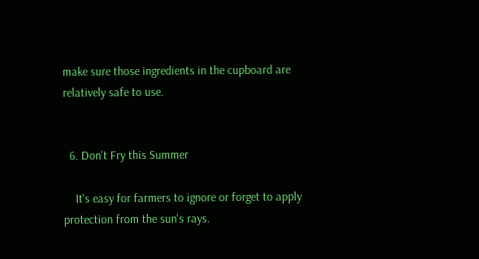make sure those ingredients in the cupboard are relatively safe to use.


  6. Don't Fry this Summer

    It's easy for farmers to ignore or forget to apply protection from the sun's rays.